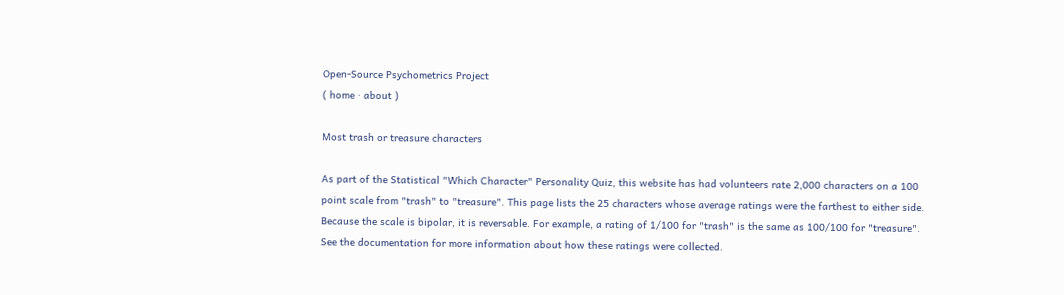Open-Source Psychometrics Project
( home · about )

Most trash or treasure characters

As part of the Statistical "Which Character" Personality Quiz, this website has had volunteers rate 2,000 characters on a 100 point scale from "trash" to "treasure". This page lists the 25 characters whose average ratings were the farthest to either side. Because the scale is bipolar, it is reversable. For example, a rating of 1/100 for "trash" is the same as 100/100 for "treasure". See the documentation for more information about how these ratings were collected.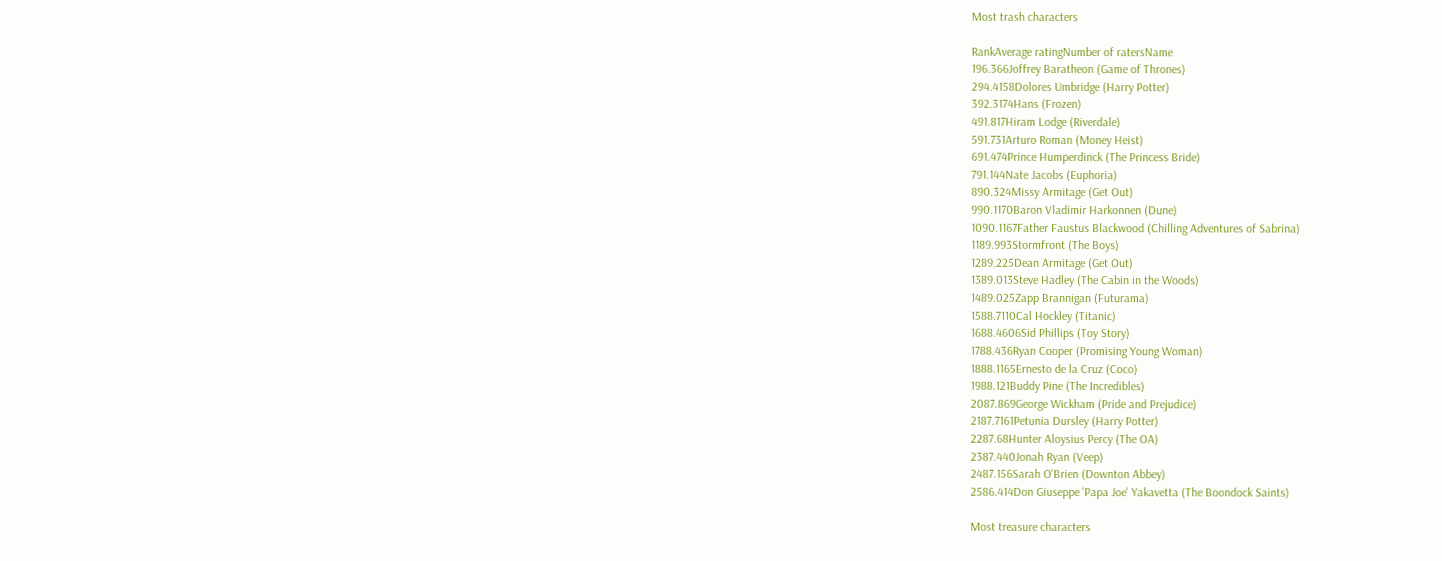Most trash characters

RankAverage ratingNumber of ratersName
196.366Joffrey Baratheon (Game of Thrones)
294.4158Dolores Umbridge (Harry Potter)
392.3174Hans (Frozen)
491.817Hiram Lodge (Riverdale)
591.731Arturo Roman (Money Heist)
691.474Prince Humperdinck (The Princess Bride)
791.144Nate Jacobs (Euphoria)
890.324Missy Armitage (Get Out)
990.1170Baron Vladimir Harkonnen (Dune)
1090.1167Father Faustus Blackwood (Chilling Adventures of Sabrina)
1189.993Stormfront (The Boys)
1289.225Dean Armitage (Get Out)
1389.013Steve Hadley (The Cabin in the Woods)
1489.025Zapp Brannigan (Futurama)
1588.7110Cal Hockley (Titanic)
1688.4606Sid Phillips (Toy Story)
1788.436Ryan Cooper (Promising Young Woman)
1888.1165Ernesto de la Cruz (Coco)
1988.121Buddy Pine (The Incredibles)
2087.869George Wickham (Pride and Prejudice)
2187.7161Petunia Dursley (Harry Potter)
2287.68Hunter Aloysius Percy (The OA)
2387.440Jonah Ryan (Veep)
2487.156Sarah O'Brien (Downton Abbey)
2586.414Don Giuseppe 'Papa Joe' Yakavetta (The Boondock Saints)

Most treasure characters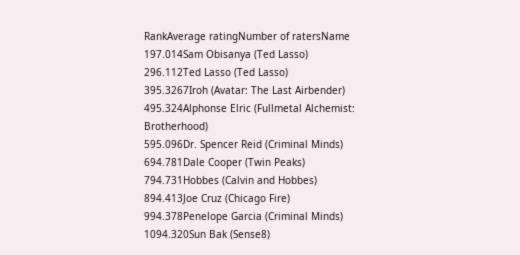RankAverage ratingNumber of ratersName
197.014Sam Obisanya (Ted Lasso)
296.112Ted Lasso (Ted Lasso)
395.3267Iroh (Avatar: The Last Airbender)
495.324Alphonse Elric (Fullmetal Alchemist: Brotherhood)
595.096Dr. Spencer Reid (Criminal Minds)
694.781Dale Cooper (Twin Peaks)
794.731Hobbes (Calvin and Hobbes)
894.413Joe Cruz (Chicago Fire)
994.378Penelope Garcia (Criminal Minds)
1094.320Sun Bak (Sense8)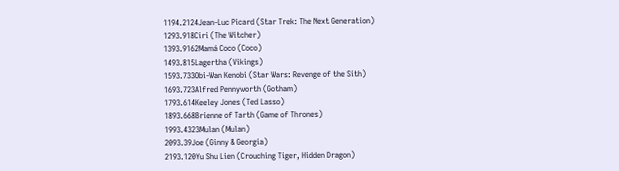1194.2124Jean-Luc Picard (Star Trek: The Next Generation)
1293.918Ciri (The Witcher)
1393.9162Mamá Coco (Coco)
1493.815Lagertha (Vikings)
1593.733Obi-Wan Kenobi (Star Wars: Revenge of the Sith)
1693.723Alfred Pennyworth (Gotham)
1793.614Keeley Jones (Ted Lasso)
1893.668Brienne of Tarth (Game of Thrones)
1993.4323Mulan (Mulan)
2093.39Joe (Ginny & Georgia)
2193.120Yu Shu Lien (Crouching Tiger, Hidden Dragon)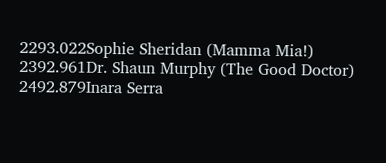2293.022Sophie Sheridan (Mamma Mia!)
2392.961Dr. Shaun Murphy (The Good Doctor)
2492.879Inara Serra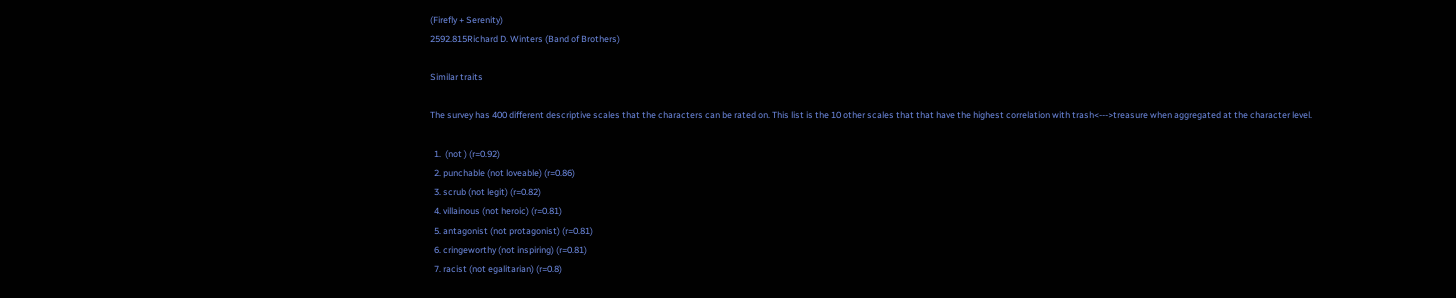(Firefly + Serenity)
2592.815Richard D. Winters (Band of Brothers)

Similar traits

The survey has 400 different descriptive scales that the characters can be rated on. This list is the 10 other scales that that have the highest correlation with trash<--->treasure when aggregated at the character level.

  1.  (not ) (r=0.92)
  2. punchable (not loveable) (r=0.86)
  3. scrub (not legit) (r=0.82)
  4. villainous (not heroic) (r=0.81)
  5. antagonist (not protagonist) (r=0.81)
  6. cringeworthy (not inspiring) (r=0.81)
  7. racist (not egalitarian) (r=0.8)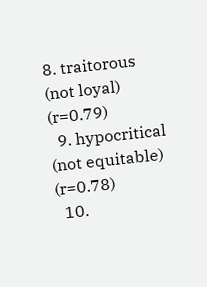8. traitorous (not loyal) (r=0.79)
  9. hypocritical (not equitable) (r=0.78)
  10.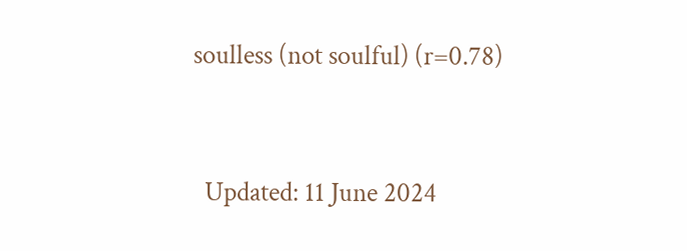soulless (not soulful) (r=0.78)


  Updated: 11 June 2024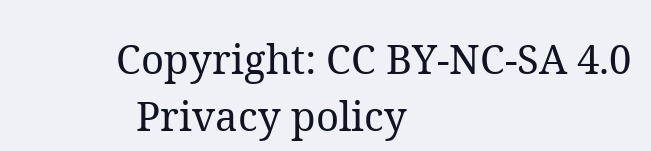Copyright: CC BY-NC-SA 4.0
  Privacy policy